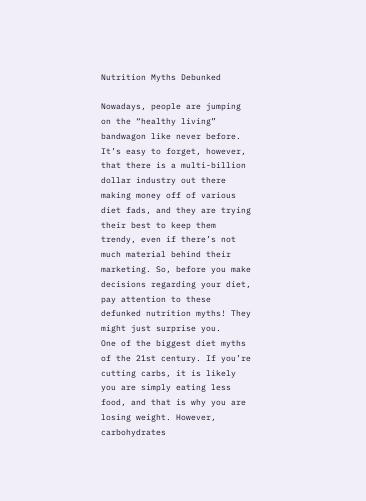Nutrition Myths Debunked

Nowadays, people are jumping on the “healthy living” bandwagon like never before. It’s easy to forget, however, that there is a multi-billion dollar industry out there making money off of various diet fads, and they are trying their best to keep them trendy, even if there’s not much material behind their marketing. So, before you make decisions regarding your diet, pay attention to these defunked nutrition myths! They might just surprise you.
One of the biggest diet myths of the 21st century. If you’re cutting carbs, it is likely you are simply eating less food, and that is why you are losing weight. However, carbohydrates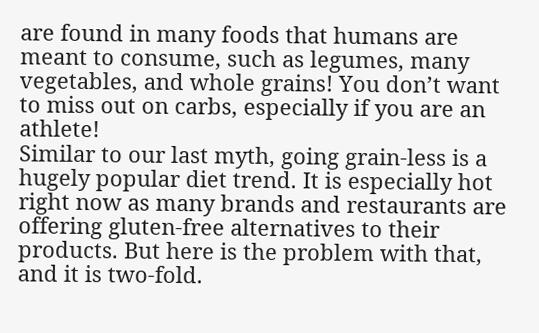are found in many foods that humans are meant to consume, such as legumes, many vegetables, and whole grains! You don’t want to miss out on carbs, especially if you are an athlete!
Similar to our last myth, going grain-less is a hugely popular diet trend. It is especially hot right now as many brands and restaurants are offering gluten-free alternatives to their products. But here is the problem with that, and it is two-fold.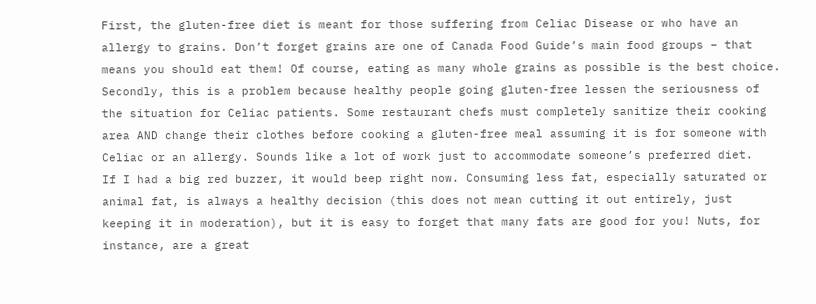First, the gluten-free diet is meant for those suffering from Celiac Disease or who have an allergy to grains. Don’t forget grains are one of Canada Food Guide’s main food groups – that means you should eat them! Of course, eating as many whole grains as possible is the best choice. Secondly, this is a problem because healthy people going gluten-free lessen the seriousness of the situation for Celiac patients. Some restaurant chefs must completely sanitize their cooking area AND change their clothes before cooking a gluten-free meal assuming it is for someone with Celiac or an allergy. Sounds like a lot of work just to accommodate someone’s preferred diet.
If I had a big red buzzer, it would beep right now. Consuming less fat, especially saturated or animal fat, is always a healthy decision (this does not mean cutting it out entirely, just keeping it in moderation), but it is easy to forget that many fats are good for you! Nuts, for instance, are a great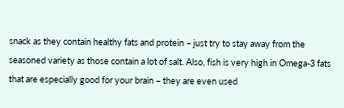snack as they contain healthy fats and protein – just try to stay away from the seasoned variety as those contain a lot of salt. Also, fish is very high in Omega-3 fats that are especially good for your brain – they are even used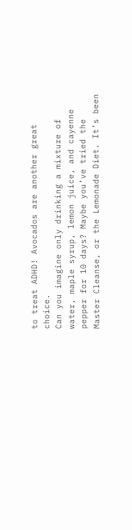to treat ADHD! Avocados are another great choice.
Can you imagine only drinking a mixture of water, maple syrup, lemon juice, and cayenne pepper for 10 days? Maybe you’ve tried the Master Cleanse, or the Lemonade Diet. It’s been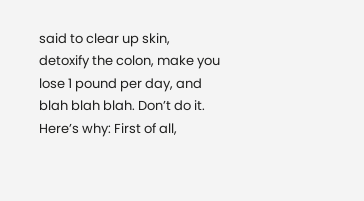said to clear up skin, detoxify the colon, make you lose 1 pound per day, and blah blah blah. Don’t do it. Here’s why: First of all,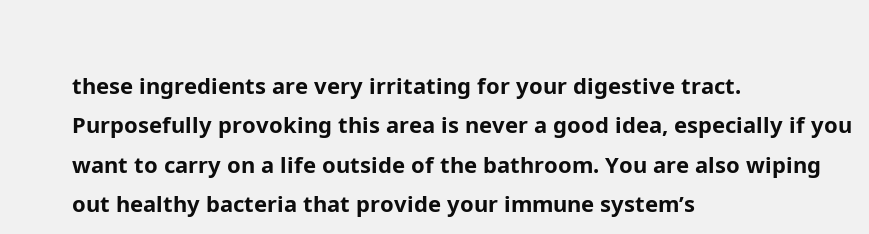these ingredients are very irritating for your digestive tract. Purposefully provoking this area is never a good idea, especially if you want to carry on a life outside of the bathroom. You are also wiping out healthy bacteria that provide your immune system’s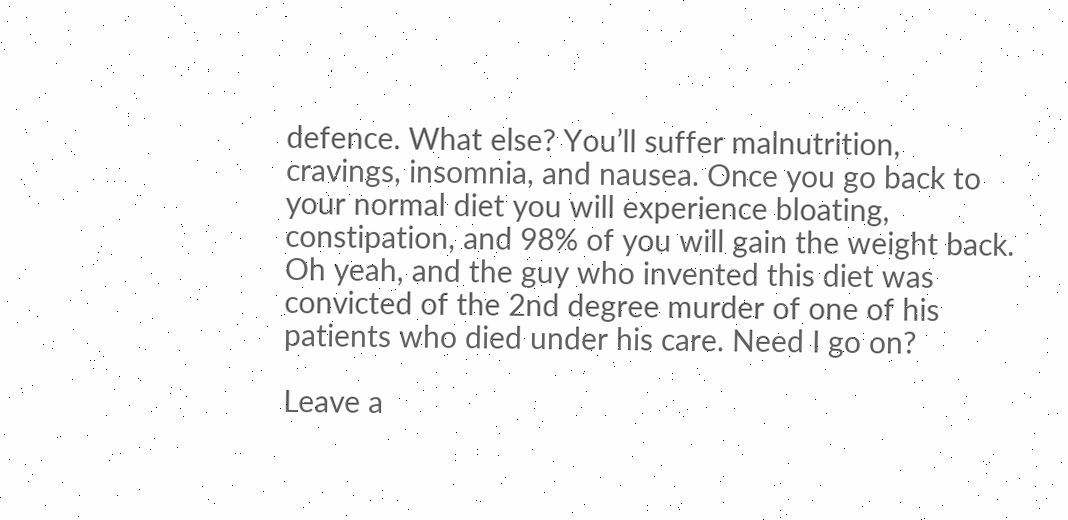defence. What else? You’ll suffer malnutrition, cravings, insomnia, and nausea. Once you go back to your normal diet you will experience bloating, constipation, and 98% of you will gain the weight back. Oh yeah, and the guy who invented this diet was convicted of the 2nd degree murder of one of his patients who died under his care. Need I go on?

Leave a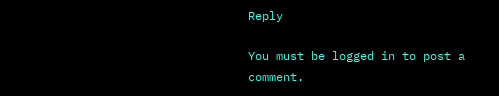Reply

You must be logged in to post a comment.